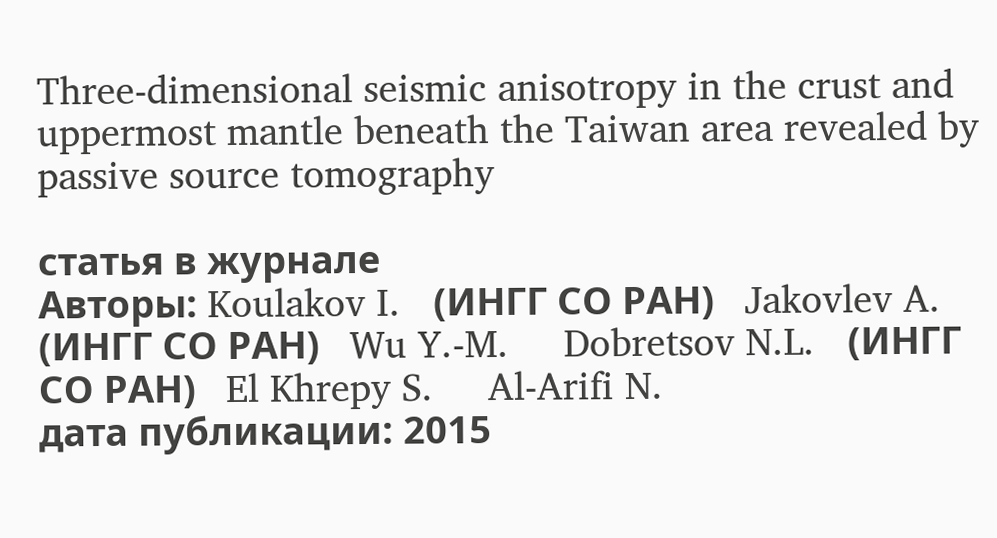Three-dimensional seismic anisotropy in the crust and uppermost mantle beneath the Taiwan area revealed by passive source tomography

статья в журнале
Авторы: Koulakov I.   (ИНГГ СО РАН)   Jakovlev A.   (ИНГГ СО РАН)   Wu Y.-M.     Dobretsov N.L.   (ИНГГ СО РАН)   El Khrepy S.     Al-Arifi N.
дата публикации: 2015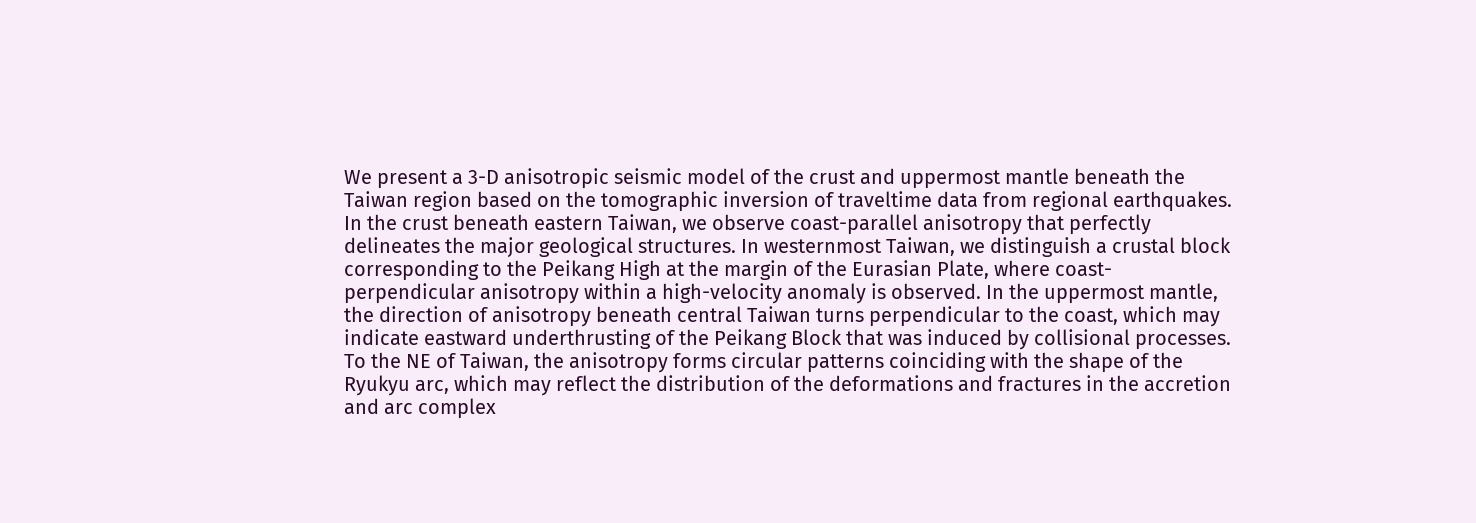We present a 3-D anisotropic seismic model of the crust and uppermost mantle beneath the Taiwan region based on the tomographic inversion of traveltime data from regional earthquakes. In the crust beneath eastern Taiwan, we observe coast-parallel anisotropy that perfectly delineates the major geological structures. In westernmost Taiwan, we distinguish a crustal block corresponding to the Peikang High at the margin of the Eurasian Plate, where coast-perpendicular anisotropy within a high-velocity anomaly is observed. In the uppermost mantle, the direction of anisotropy beneath central Taiwan turns perpendicular to the coast, which may indicate eastward underthrusting of the Peikang Block that was induced by collisional processes. To the NE of Taiwan, the anisotropy forms circular patterns coinciding with the shape of the Ryukyu arc, which may reflect the distribution of the deformations and fractures in the accretion and arc complex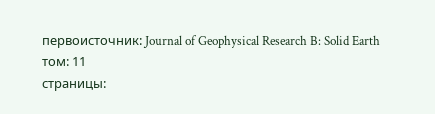первоисточник: Journal of Geophysical Research B: Solid Earth
том: 11
страницы: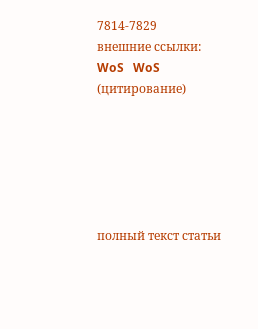7814-7829
внешние ссылки:
WoS   WoS (цитирование)






полный текст статьи